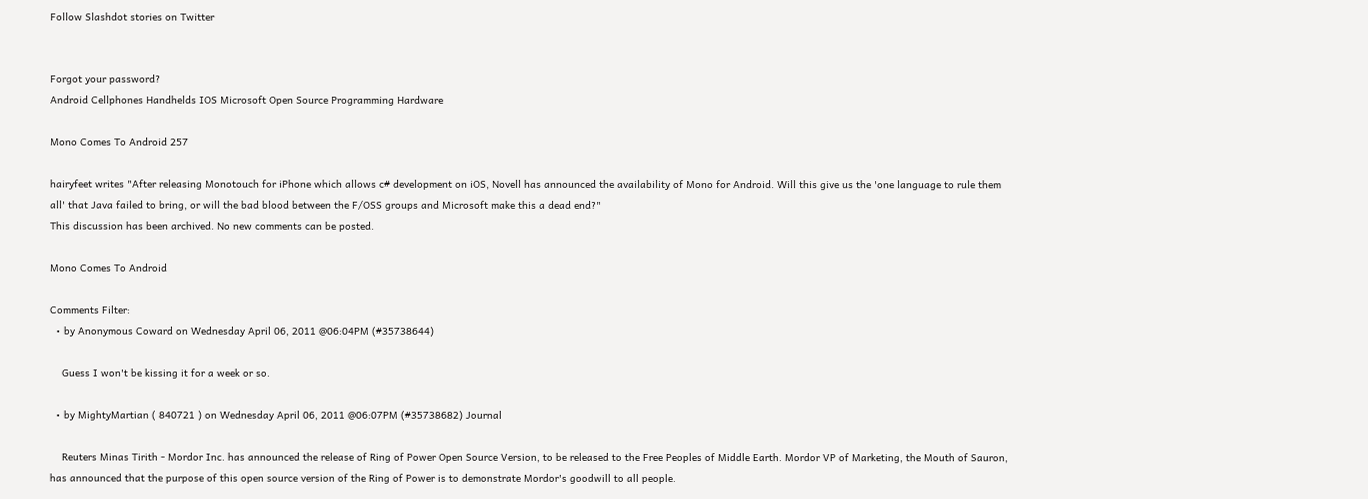Follow Slashdot stories on Twitter


Forgot your password?
Android Cellphones Handhelds IOS Microsoft Open Source Programming Hardware

Mono Comes To Android 257

hairyfeet writes "After releasing Monotouch for iPhone which allows c# development on iOS, Novell has announced the availability of Mono for Android. Will this give us the 'one language to rule them all' that Java failed to bring, or will the bad blood between the F/OSS groups and Microsoft make this a dead end?"
This discussion has been archived. No new comments can be posted.

Mono Comes To Android

Comments Filter:
  • by Anonymous Coward on Wednesday April 06, 2011 @06:04PM (#35738644)

    Guess I won't be kissing it for a week or so.

  • by MightyMartian ( 840721 ) on Wednesday April 06, 2011 @06:07PM (#35738682) Journal

    Reuters Minas Tirith - Mordor Inc. has announced the release of Ring of Power Open Source Version, to be released to the Free Peoples of Middle Earth. Mordor VP of Marketing, the Mouth of Sauron, has announced that the purpose of this open source version of the Ring of Power is to demonstrate Mordor's goodwill to all people.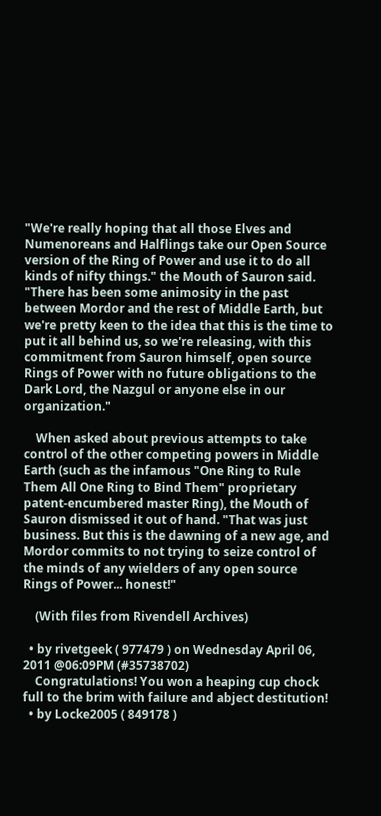"We're really hoping that all those Elves and Numenoreans and Halflings take our Open Source version of the Ring of Power and use it to do all kinds of nifty things." the Mouth of Sauron said. "There has been some animosity in the past between Mordor and the rest of Middle Earth, but we're pretty keen to the idea that this is the time to put it all behind us, so we're releasing, with this commitment from Sauron himself, open source Rings of Power with no future obligations to the Dark Lord, the Nazgul or anyone else in our organization."

    When asked about previous attempts to take control of the other competing powers in Middle Earth (such as the infamous "One Ring to Rule Them All One Ring to Bind Them" proprietary patent-encumbered master Ring), the Mouth of Sauron dismissed it out of hand. "That was just business. But this is the dawning of a new age, and Mordor commits to not trying to seize control of the minds of any wielders of any open source Rings of Power... honest!"

    (With files from Rivendell Archives)

  • by rivetgeek ( 977479 ) on Wednesday April 06, 2011 @06:09PM (#35738702)
    Congratulations! You won a heaping cup chock full to the brim with failure and abject destitution!
  • by Locke2005 ( 849178 )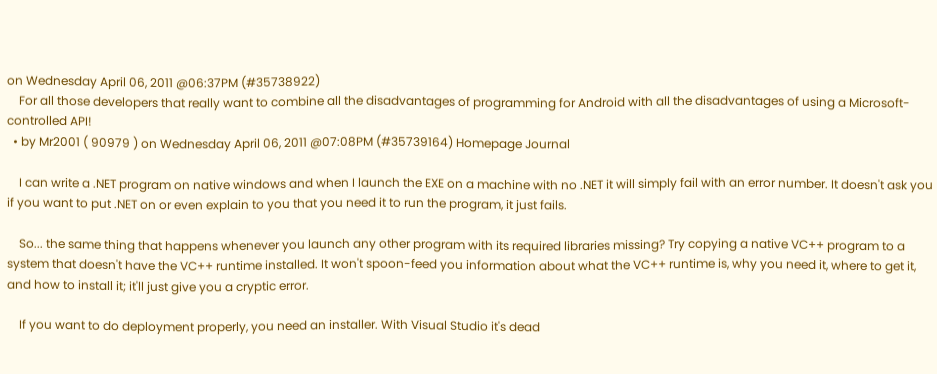on Wednesday April 06, 2011 @06:37PM (#35738922)
    For all those developers that really want to combine all the disadvantages of programming for Android with all the disadvantages of using a Microsoft-controlled API!
  • by Mr2001 ( 90979 ) on Wednesday April 06, 2011 @07:08PM (#35739164) Homepage Journal

    I can write a .NET program on native windows and when I launch the EXE on a machine with no .NET it will simply fail with an error number. It doesn't ask you if you want to put .NET on or even explain to you that you need it to run the program, it just fails.

    So... the same thing that happens whenever you launch any other program with its required libraries missing? Try copying a native VC++ program to a system that doesn't have the VC++ runtime installed. It won't spoon-feed you information about what the VC++ runtime is, why you need it, where to get it, and how to install it; it'll just give you a cryptic error.

    If you want to do deployment properly, you need an installer. With Visual Studio it's dead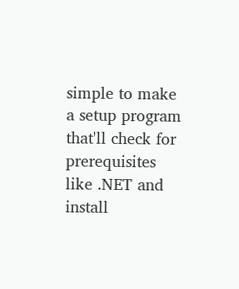simple to make a setup program that'll check for prerequisites like .NET and install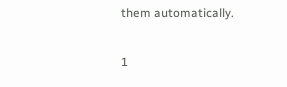them automatically.

1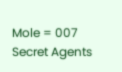Mole = 007 Secret Agents